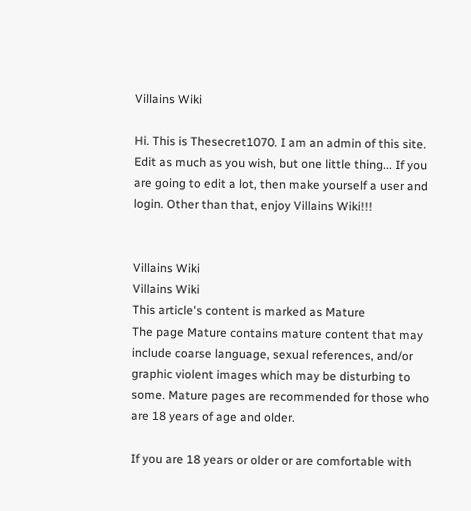Villains Wiki

Hi. This is Thesecret1070. I am an admin of this site. Edit as much as you wish, but one little thing... If you are going to edit a lot, then make yourself a user and login. Other than that, enjoy Villains Wiki!!!


Villains Wiki
Villains Wiki
This article's content is marked as Mature
The page Mature contains mature content that may include coarse language, sexual references, and/or graphic violent images which may be disturbing to some. Mature pages are recommended for those who are 18 years of age and older.

If you are 18 years or older or are comfortable with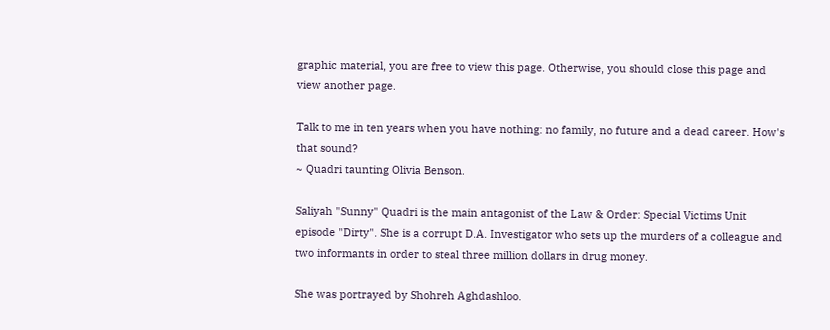graphic material, you are free to view this page. Otherwise, you should close this page and view another page.

Talk to me in ten years when you have nothing: no family, no future and a dead career. How's that sound?
~ Quadri taunting Olivia Benson.

Saliyah "Sunny" Quadri is the main antagonist of the Law & Order: Special Victims Unit episode "Dirty". She is a corrupt D.A. Investigator who sets up the murders of a colleague and two informants in order to steal three million dollars in drug money.

She was portrayed by Shohreh Aghdashloo.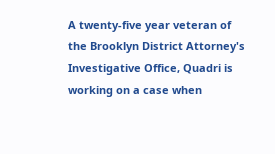A twenty-five year veteran of the Brooklyn District Attorney's Investigative Office, Quadri is working on a case when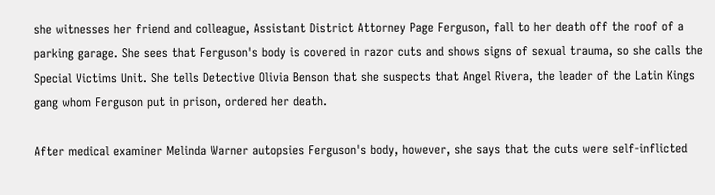she witnesses her friend and colleague, Assistant District Attorney Page Ferguson, fall to her death off the roof of a parking garage. She sees that Ferguson's body is covered in razor cuts and shows signs of sexual trauma, so she calls the Special Victims Unit. She tells Detective Olivia Benson that she suspects that Angel Rivera, the leader of the Latin Kings gang whom Ferguson put in prison, ordered her death.

After medical examiner Melinda Warner autopsies Ferguson's body, however, she says that the cuts were self-inflicted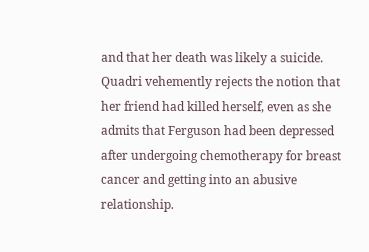and that her death was likely a suicide. Quadri vehemently rejects the notion that her friend had killed herself, even as she admits that Ferguson had been depressed after undergoing chemotherapy for breast cancer and getting into an abusive relationship.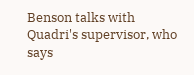Benson talks with Quadri's supervisor, who says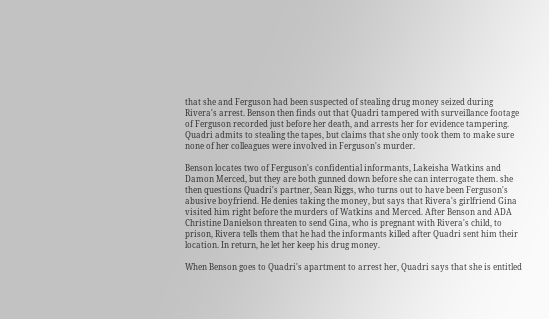that she and Ferguson had been suspected of stealing drug money seized during Rivera's arrest. Benson then finds out that Quadri tampered with surveillance footage of Ferguson recorded just before her death, and arrests her for evidence tampering. Quadri admits to stealing the tapes, but claims that she only took them to make sure none of her colleagues were involved in Ferguson's murder.

Benson locates two of Ferguson's confidential informants, Lakeisha Watkins and Damon Merced, but they are both gunned down before she can interrogate them. she then questions Quadri's partner, Sean Riggs, who turns out to have been Ferguson's abusive boyfriend. He denies taking the money, but says that Rivera's girlfriend Gina visited him right before the murders of Watkins and Merced. After Benson and ADA Christine Danielson threaten to send Gina, who is pregnant with Rivera's child, to prison, Rivera tells them that he had the informants killed after Quadri sent him their location. In return, he let her keep his drug money.

When Benson goes to Quadri's apartment to arrest her, Quadri says that she is entitled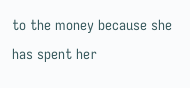to the money because she has spent her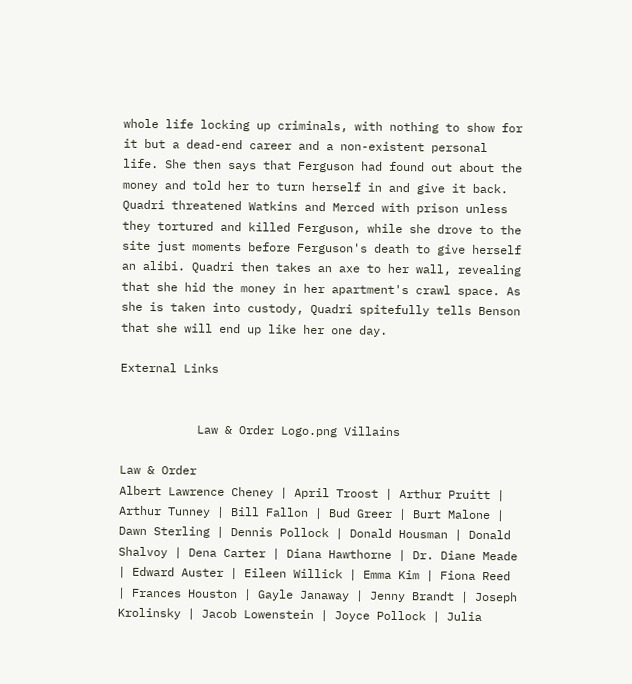whole life locking up criminals, with nothing to show for it but a dead-end career and a non-existent personal life. She then says that Ferguson had found out about the money and told her to turn herself in and give it back. Quadri threatened Watkins and Merced with prison unless they tortured and killed Ferguson, while she drove to the site just moments before Ferguson's death to give herself an alibi. Quadri then takes an axe to her wall, revealing that she hid the money in her apartment's crawl space. As she is taken into custody, Quadri spitefully tells Benson that she will end up like her one day.

External Links


           Law & Order Logo.png Villains

Law & Order
Albert Lawrence Cheney | April Troost | Arthur Pruitt | Arthur Tunney | Bill Fallon | Bud Greer | Burt Malone | Dawn Sterling | Dennis Pollock | Donald Housman | Donald Shalvoy | Dena Carter | Diana Hawthorne | Dr. Diane Meade | Edward Auster | Eileen Willick | Emma Kim | Fiona Reed | Frances Houston | Gayle Janaway | Jenny Brandt | Joseph Krolinsky | Jacob Lowenstein | Joyce Pollock | Julia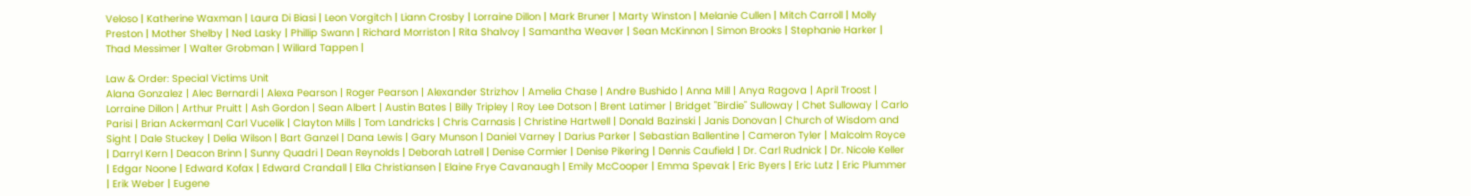Veloso | Katherine Waxman | Laura Di Biasi | Leon Vorgitch | Liann Crosby | Lorraine Dillon | Mark Bruner | Marty Winston | Melanie Cullen | Mitch Carroll | Molly Preston | Mother Shelby | Ned Lasky | Phillip Swann | Richard Morriston | Rita Shalvoy | Samantha Weaver | Sean McKinnon | Simon Brooks | Stephanie Harker | Thad Messimer | Walter Grobman | Willard Tappen |

Law & Order: Special Victims Unit
Alana Gonzalez | Alec Bernardi | Alexa Pearson | Roger Pearson | Alexander Strizhov | Amelia Chase | Andre Bushido | Anna Mill | Anya Ragova | April Troost | Lorraine Dillon | Arthur Pruitt | Ash Gordon | Sean Albert | Austin Bates | Billy Tripley | Roy Lee Dotson | Brent Latimer | Bridget "Birdie" Sulloway | Chet Sulloway | Carlo Parisi | Brian Ackerman| Carl Vucelik | Clayton Mills | Tom Landricks | Chris Carnasis | Christine Hartwell | Donald Bazinski | Janis Donovan | Church of Wisdom and Sight | Dale Stuckey | Delia Wilson | Bart Ganzel | Dana Lewis | Gary Munson | Daniel Varney | Darius Parker | Sebastian Ballentine | Cameron Tyler | Malcolm Royce | Darryl Kern | Deacon Brinn | Sunny Quadri | Dean Reynolds | Deborah Latrell | Denise Cormier | Denise Pikering | Dennis Caufield | Dr. Carl Rudnick | Dr. Nicole Keller | Edgar Noone | Edward Kofax | Edward Crandall | Ella Christiansen | Elaine Frye Cavanaugh | Emily McCooper | Emma Spevak | Eric Byers | Eric Lutz | Eric Plummer | Erik Weber | Eugene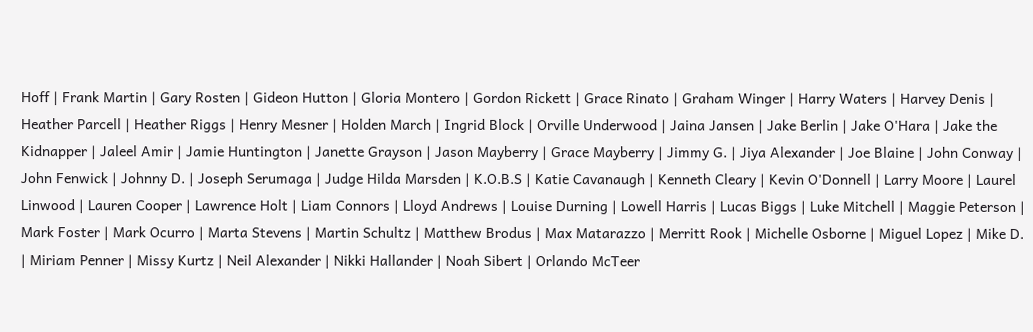Hoff | Frank Martin | Gary Rosten | Gideon Hutton | Gloria Montero | Gordon Rickett | Grace Rinato | Graham Winger | Harry Waters | Harvey Denis | Heather Parcell | Heather Riggs | Henry Mesner | Holden March | Ingrid Block | Orville Underwood | Jaina Jansen | Jake Berlin | Jake O'Hara | Jake the Kidnapper | Jaleel Amir | Jamie Huntington | Janette Grayson | Jason Mayberry | Grace Mayberry | Jimmy G. | Jiya Alexander | Joe Blaine | John Conway | John Fenwick | Johnny D. | Joseph Serumaga | Judge Hilda Marsden | K.O.B.S | Katie Cavanaugh | Kenneth Cleary | Kevin O'Donnell | Larry Moore | Laurel Linwood | Lauren Cooper | Lawrence Holt | Liam Connors | Lloyd Andrews | Louise Durning | Lowell Harris | Lucas Biggs | Luke Mitchell | Maggie Peterson | Mark Foster | Mark Ocurro | Marta Stevens | Martin Schultz | Matthew Brodus | Max Matarazzo | Merritt Rook | Michelle Osborne | Miguel Lopez | Mike D. | Miriam Penner | Missy Kurtz | Neil Alexander | Nikki Hallander | Noah Sibert | Orlando McTeer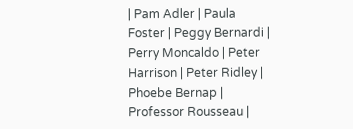| Pam Adler | Paula Foster | Peggy Bernardi | Perry Moncaldo | Peter Harrison | Peter Ridley | Phoebe Bernap | Professor Rousseau |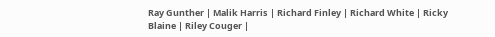Ray Gunther | Malik Harris | Richard Finley | Richard White | Ricky Blaine | Riley Couger |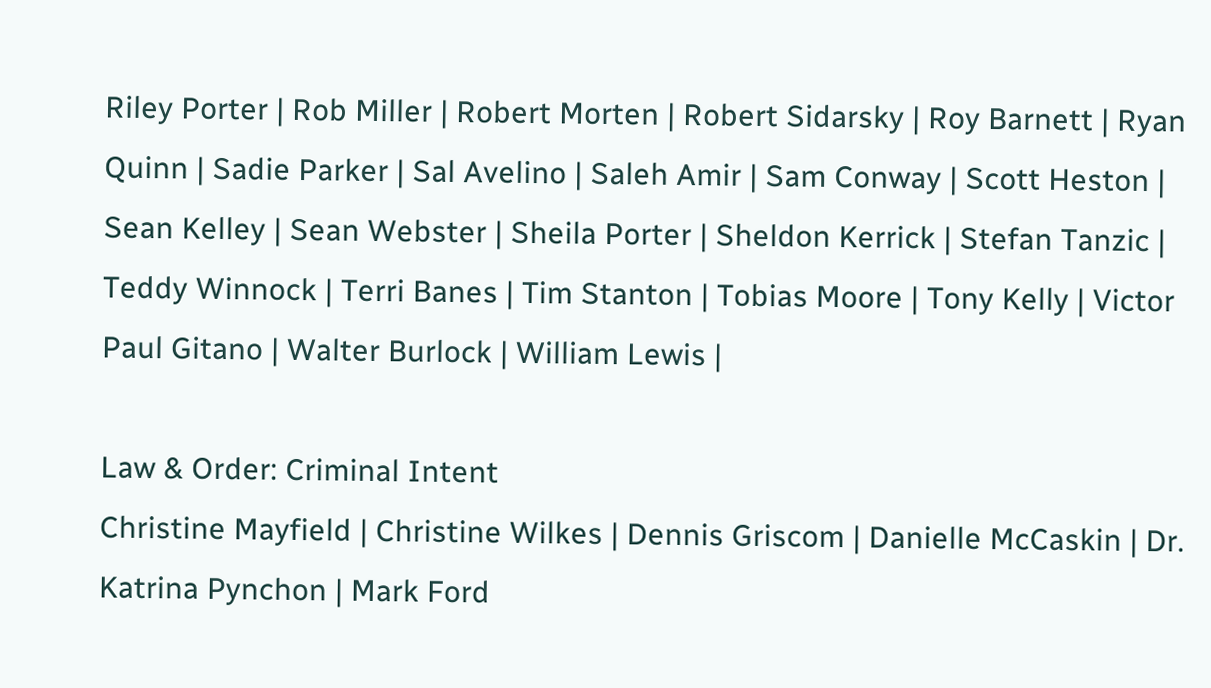Riley Porter | Rob Miller | Robert Morten | Robert Sidarsky | Roy Barnett | Ryan Quinn | Sadie Parker | Sal Avelino | Saleh Amir | Sam Conway | Scott Heston | Sean Kelley | Sean Webster | Sheila Porter | Sheldon Kerrick | Stefan Tanzic | Teddy Winnock | Terri Banes | Tim Stanton | Tobias Moore | Tony Kelly | Victor Paul Gitano | Walter Burlock | William Lewis |

Law & Order: Criminal Intent
Christine Mayfield | Christine Wilkes | Dennis Griscom | Danielle McCaskin | Dr. Katrina Pynchon | Mark Ford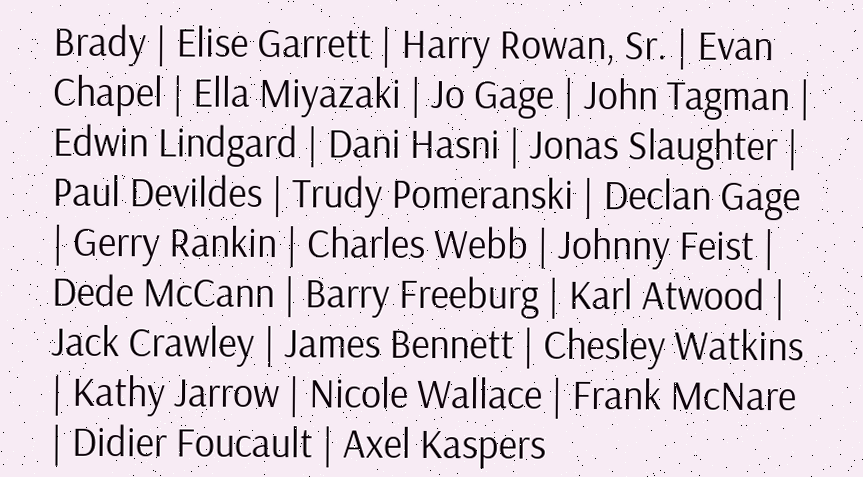Brady | Elise Garrett | Harry Rowan, Sr. | Evan Chapel | Ella Miyazaki | Jo Gage | John Tagman | Edwin Lindgard | Dani Hasni | Jonas Slaughter | Paul Devildes | Trudy Pomeranski | Declan Gage | Gerry Rankin | Charles Webb | Johnny Feist | Dede McCann | Barry Freeburg | Karl Atwood | Jack Crawley | James Bennett | Chesley Watkins | Kathy Jarrow | Nicole Wallace | Frank McNare | Didier Foucault | Axel Kaspers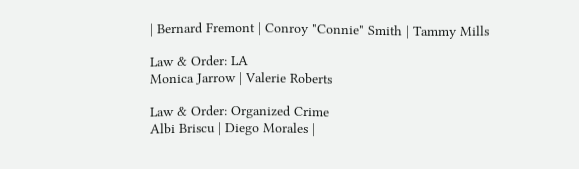| Bernard Fremont | Conroy "Connie" Smith | Tammy Mills

Law & Order: LA
Monica Jarrow | Valerie Roberts

Law & Order: Organized Crime
Albi Briscu | Diego Morales |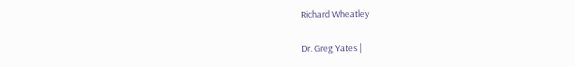Richard Wheatley

Dr. Greg Yates |